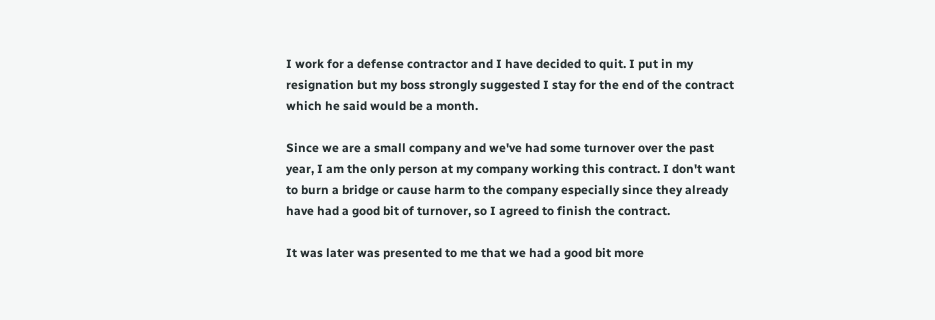I work for a defense contractor and I have decided to quit. I put in my resignation but my boss strongly suggested I stay for the end of the contract which he said would be a month.

Since we are a small company and we've had some turnover over the past year, I am the only person at my company working this contract. I don't want to burn a bridge or cause harm to the company especially since they already have had a good bit of turnover, so I agreed to finish the contract.

It was later was presented to me that we had a good bit more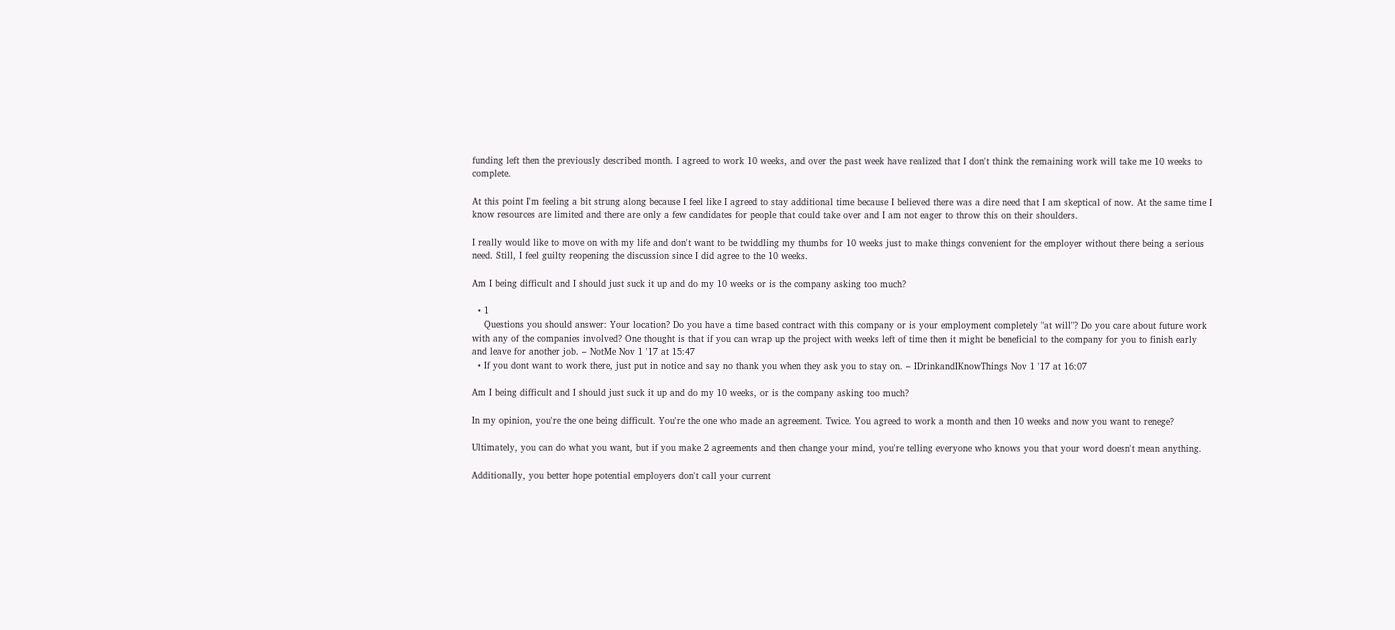funding left then the previously described month. I agreed to work 10 weeks, and over the past week have realized that I don't think the remaining work will take me 10 weeks to complete.

At this point I'm feeling a bit strung along because I feel like I agreed to stay additional time because I believed there was a dire need that I am skeptical of now. At the same time I know resources are limited and there are only a few candidates for people that could take over and I am not eager to throw this on their shoulders.

I really would like to move on with my life and don't want to be twiddling my thumbs for 10 weeks just to make things convenient for the employer without there being a serious need. Still, I feel guilty reopening the discussion since I did agree to the 10 weeks.

Am I being difficult and I should just suck it up and do my 10 weeks or is the company asking too much?

  • 1
    Questions you should answer: Your location? Do you have a time based contract with this company or is your employment completely "at will"? Do you care about future work with any of the companies involved? One thought is that if you can wrap up the project with weeks left of time then it might be beneficial to the company for you to finish early and leave for another job. – NotMe Nov 1 '17 at 15:47
  • If you dont want to work there, just put in notice and say no thank you when they ask you to stay on. – IDrinkandIKnowThings Nov 1 '17 at 16:07

Am I being difficult and I should just suck it up and do my 10 weeks, or is the company asking too much?

In my opinion, you're the one being difficult. You're the one who made an agreement. Twice. You agreed to work a month and then 10 weeks and now you want to renege?

Ultimately, you can do what you want, but if you make 2 agreements and then change your mind, you're telling everyone who knows you that your word doesn't mean anything.

Additionally, you better hope potential employers don't call your current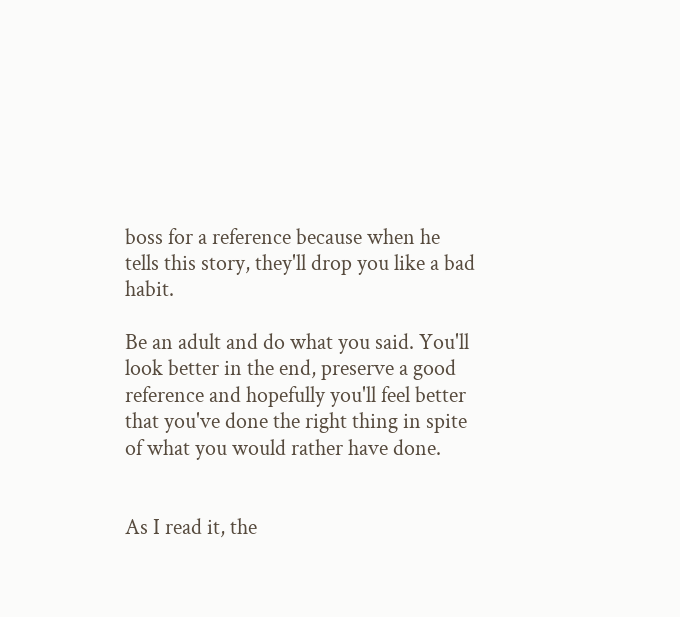boss for a reference because when he tells this story, they'll drop you like a bad habit.

Be an adult and do what you said. You'll look better in the end, preserve a good reference and hopefully you'll feel better that you've done the right thing in spite of what you would rather have done.


As I read it, the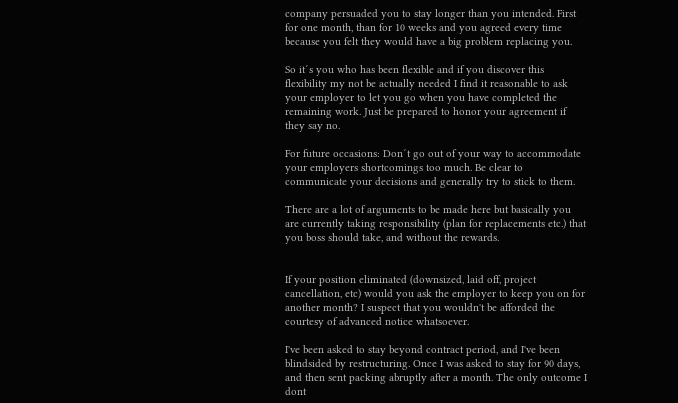company persuaded you to stay longer than you intended. First for one month, than for 10 weeks and you agreed every time because you felt they would have a big problem replacing you.

So it´s you who has been flexible and if you discover this flexibility my not be actually needed I find it reasonable to ask your employer to let you go when you have completed the remaining work. Just be prepared to honor your agreement if they say no.

For future occasions: Don´t go out of your way to accommodate your employers shortcomings too much. Be clear to communicate your decisions and generally try to stick to them.

There are a lot of arguments to be made here but basically you are currently taking responsibility (plan for replacements etc.) that you boss should take, and without the rewards.


If your position eliminated (downsized, laid off, project cancellation, etc) would you ask the employer to keep you on for another month? I suspect that you wouldn't be afforded the courtesy of advanced notice whatsoever.

I've been asked to stay beyond contract period, and I've been blindsided by restructuring. Once I was asked to stay for 90 days, and then sent packing abruptly after a month. The only outcome I dont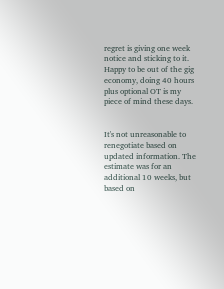regret is giving one week notice and sticking to it. Happy to be out of the gig economy, doing 40 hours plus optional OT is my piece of mind these days.


It's not unreasonable to renegotiate based on updated information. The estimate was for an additional 10 weeks, but based on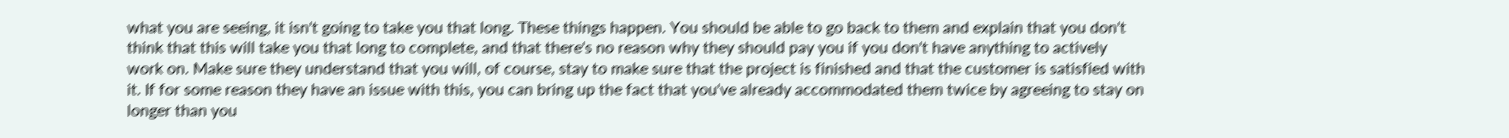what you are seeing, it isn't going to take you that long. These things happen. You should be able to go back to them and explain that you don't think that this will take you that long to complete, and that there's no reason why they should pay you if you don't have anything to actively work on. Make sure they understand that you will, of course, stay to make sure that the project is finished and that the customer is satisfied with it. If for some reason they have an issue with this, you can bring up the fact that you've already accommodated them twice by agreeing to stay on longer than you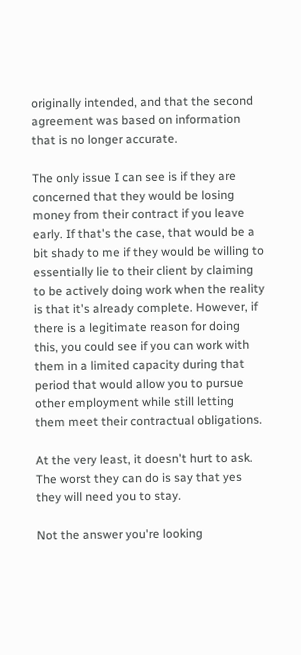originally intended, and that the second agreement was based on information that is no longer accurate.

The only issue I can see is if they are concerned that they would be losing money from their contract if you leave early. If that's the case, that would be a bit shady to me if they would be willing to essentially lie to their client by claiming to be actively doing work when the reality is that it's already complete. However, if there is a legitimate reason for doing this, you could see if you can work with them in a limited capacity during that period that would allow you to pursue other employment while still letting them meet their contractual obligations.

At the very least, it doesn't hurt to ask. The worst they can do is say that yes they will need you to stay.

Not the answer you're looking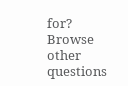for? Browse other questions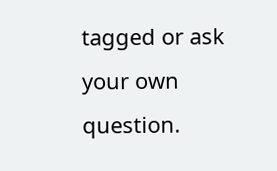tagged or ask your own question.